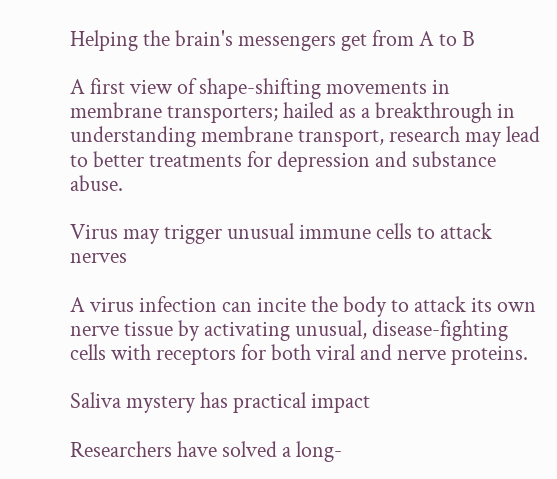Helping the brain's messengers get from A to B

A first view of shape-shifting movements in membrane transporters; hailed as a breakthrough in understanding membrane transport, research may lead to better treatments for depression and substance abuse.

Virus may trigger unusual immune cells to attack nerves

A virus infection can incite the body to attack its own nerve tissue by activating unusual, disease-fighting cells with receptors for both viral and nerve proteins.

Saliva mystery has practical impact

Researchers have solved a long-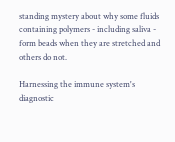standing mystery about why some fluids containing polymers - including saliva - form beads when they are stretched and others do not.

Harnessing the immune system's diagnostic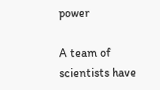power

A team of scientists have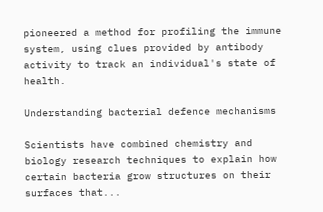pioneered a method for profiling the immune system, using clues provided by antibody activity to track an individual's state of health.

Understanding bacterial defence mechanisms

Scientists have combined chemistry and biology research techniques to explain how certain bacteria grow structures on their surfaces that...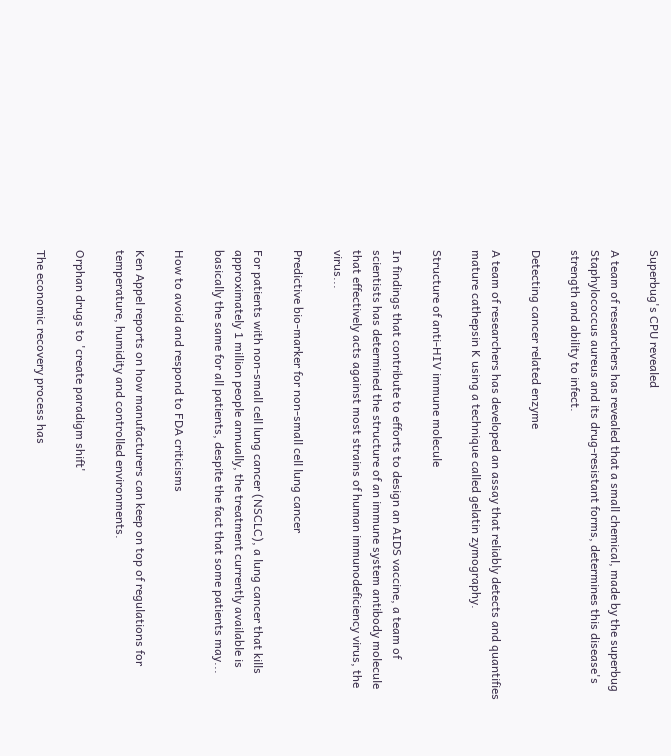Superbug's CPU revealed

A team of researchers has revealed that a small chemical, made by the superbug Staphylococcus aureus and its drug-resistant forms, determines this disease's strength and ability to infect.

Detecting cancer related enzyme

A team of researchers has developed an assay that reliably detects and quantifies mature cathepsin K using a technique called gelatin zymography.

Structure of anti-HIV immune molecule

In findings that contribute to efforts to design an AIDS vaccine, a team of scientists has determined the structure of an immune system antibody molecule that effectively acts against most strains of human immunodeficiency virus, the virus...

Predictive bio-marker for non-small cell lung cancer

For patients with non-small cell lung cancer (NSCLC), a lung cancer that kills approximately 1 million people annually, the treatment currently available is basically the same for all patients, despite the fact that some patients may...

How to avoid and respond to FDA criticisms

Ken Appel reports on how manufacturers can keep on top of regulations for temperature, humidity and controlled environments.

Orphan drugs to 'create paradigm shift'

The economic recovery process has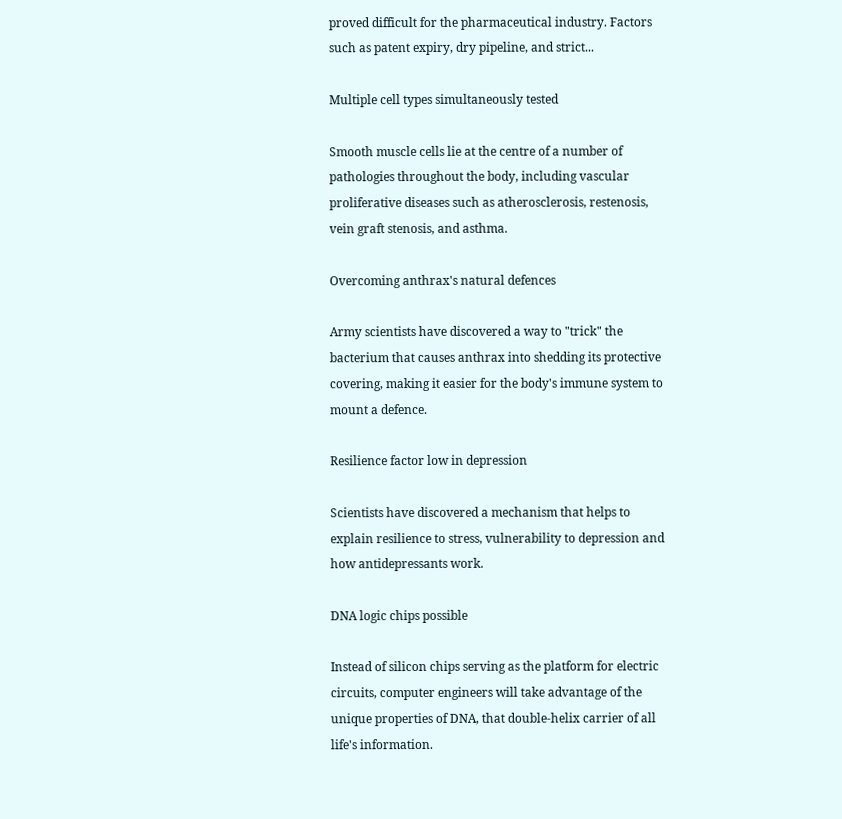proved difficult for the pharmaceutical industry. Factors such as patent expiry, dry pipeline, and strict...

Multiple cell types simultaneously tested

Smooth muscle cells lie at the centre of a number of pathologies throughout the body, including vascular proliferative diseases such as atherosclerosis, restenosis, vein graft stenosis, and asthma.

Overcoming anthrax's natural defences

Army scientists have discovered a way to "trick" the bacterium that causes anthrax into shedding its protective covering, making it easier for the body's immune system to mount a defence.

Resilience factor low in depression

Scientists have discovered a mechanism that helps to explain resilience to stress, vulnerability to depression and how antidepressants work.

DNA logic chips possible

Instead of silicon chips serving as the platform for electric circuits, computer engineers will take advantage of the unique properties of DNA, that double-helix carrier of all life's information.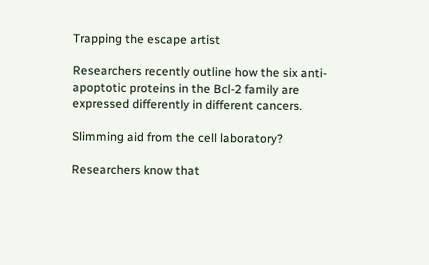Trapping the escape artist

Researchers recently outline how the six anti-apoptotic proteins in the Bcl-2 family are expressed differently in different cancers.

Slimming aid from the cell laboratory?

Researchers know that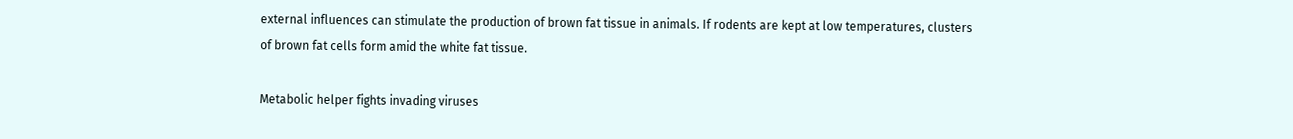external influences can stimulate the production of brown fat tissue in animals. If rodents are kept at low temperatures, clusters of brown fat cells form amid the white fat tissue.

Metabolic helper fights invading viruses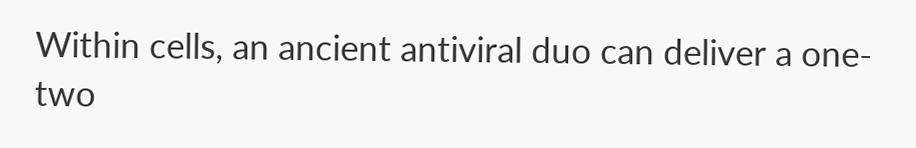Within cells, an ancient antiviral duo can deliver a one-two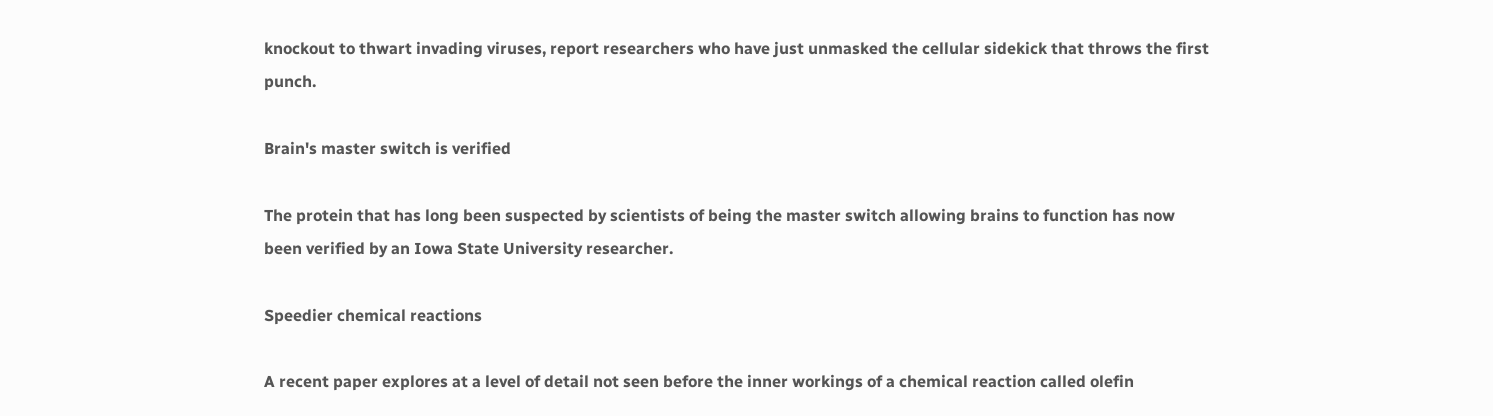knockout to thwart invading viruses, report researchers who have just unmasked the cellular sidekick that throws the first punch.

Brain's master switch is verified

The protein that has long been suspected by scientists of being the master switch allowing brains to function has now been verified by an Iowa State University researcher.

Speedier chemical reactions

A recent paper explores at a level of detail not seen before the inner workings of a chemical reaction called olefin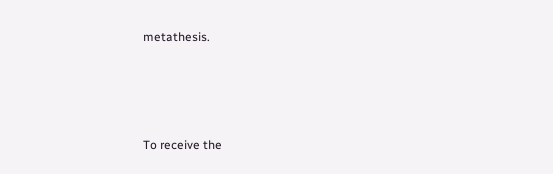metathesis.




To receive the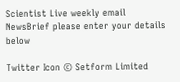Scientist Live weekly email NewsBrief please enter your details below

Twitter Icon © Setform Limited